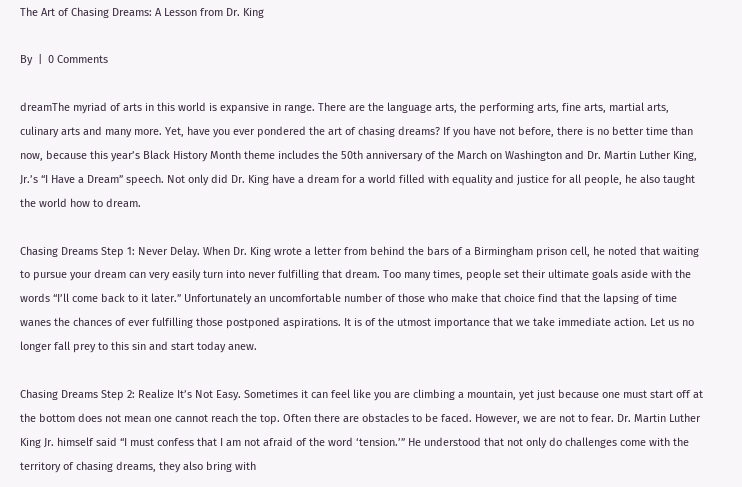The Art of Chasing Dreams: A Lesson from Dr. King

By  |  0 Comments

dreamThe myriad of arts in this world is expansive in range. There are the language arts, the performing arts, fine arts, martial arts, culinary arts and many more. Yet, have you ever pondered the art of chasing dreams? If you have not before, there is no better time than now, because this year’s Black History Month theme includes the 50th anniversary of the March on Washington and Dr. Martin Luther King, Jr.’s “I Have a Dream” speech. Not only did Dr. King have a dream for a world filled with equality and justice for all people, he also taught the world how to dream.

Chasing Dreams Step 1: Never Delay. When Dr. King wrote a letter from behind the bars of a Birmingham prison cell, he noted that waiting to pursue your dream can very easily turn into never fulfilling that dream. Too many times, people set their ultimate goals aside with the words “I’ll come back to it later.” Unfortunately an uncomfortable number of those who make that choice find that the lapsing of time wanes the chances of ever fulfilling those postponed aspirations. It is of the utmost importance that we take immediate action. Let us no longer fall prey to this sin and start today anew.

Chasing Dreams Step 2: Realize It’s Not Easy. Sometimes it can feel like you are climbing a mountain, yet just because one must start off at the bottom does not mean one cannot reach the top. Often there are obstacles to be faced. However, we are not to fear. Dr. Martin Luther King Jr. himself said “I must confess that I am not afraid of the word ‘tension.’” He understood that not only do challenges come with the territory of chasing dreams, they also bring with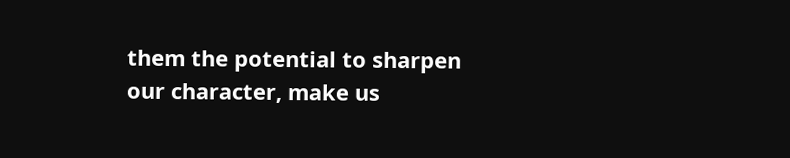them the potential to sharpen our character, make us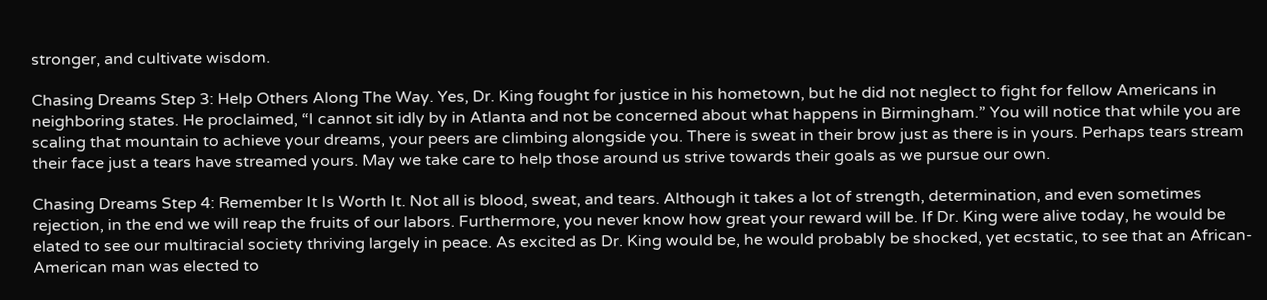stronger, and cultivate wisdom.

Chasing Dreams Step 3: Help Others Along The Way. Yes, Dr. King fought for justice in his hometown, but he did not neglect to fight for fellow Americans in neighboring states. He proclaimed, “I cannot sit idly by in Atlanta and not be concerned about what happens in Birmingham.” You will notice that while you are scaling that mountain to achieve your dreams, your peers are climbing alongside you. There is sweat in their brow just as there is in yours. Perhaps tears stream their face just a tears have streamed yours. May we take care to help those around us strive towards their goals as we pursue our own.

Chasing Dreams Step 4: Remember It Is Worth It. Not all is blood, sweat, and tears. Although it takes a lot of strength, determination, and even sometimes rejection, in the end we will reap the fruits of our labors. Furthermore, you never know how great your reward will be. If Dr. King were alive today, he would be elated to see our multiracial society thriving largely in peace. As excited as Dr. King would be, he would probably be shocked, yet ecstatic, to see that an African-American man was elected to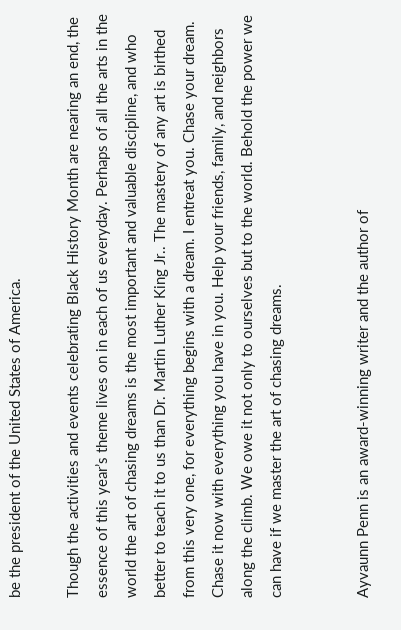be the president of the United States of America.

Though the activities and events celebrating Black History Month are nearing an end, the essence of this year’s theme lives on in each of us everyday. Perhaps of all the arts in the world the art of chasing dreams is the most important and valuable discipline, and who better to teach it to us than Dr. Martin Luther King Jr.. The mastery of any art is birthed from this very one, for everything begins with a dream. I entreat you. Chase your dream. Chase it now with everything you have in you. Help your friends, family, and neighbors along the climb. We owe it not only to ourselves but to the world. Behold the power we can have if we master the art of chasing dreams.


Ayvaunn Penn is an award-winning writer and the author of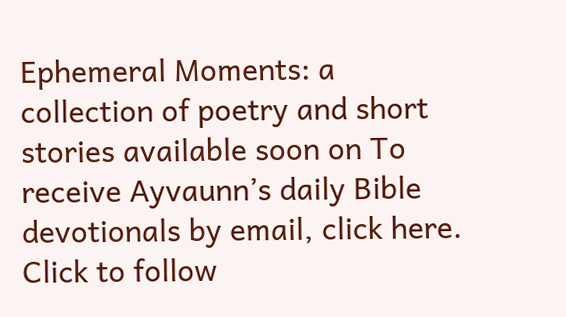Ephemeral Moments: a collection of poetry and short stories available soon on To receive Ayvaunn’s daily Bible devotionals by email, click here. Click to follow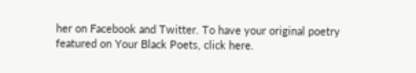her on Facebook and Twitter. To have your original poetry featured on Your Black Poets, click here.